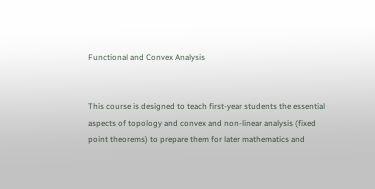Functional and Convex Analysis


This course is designed to teach first-year students the essential aspects of topology and convex and non-linear analysis (fixed point theorems) to prepare them for later mathematics and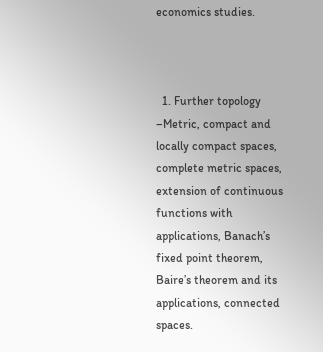economics studies.



  1. Further topology –Metric, compact and locally compact spaces, complete metric spaces, extension of continuous functions with applications, Banach’s fixed point theorem, Baire’s theorem and its applications, connected spaces.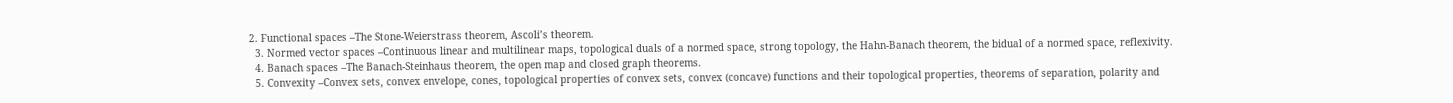2. Functional spaces –The Stone-Weierstrass theorem, Ascoli’s theorem.
  3. Normed vector spaces –Continuous linear and multilinear maps, topological duals of a normed space, strong topology, the Hahn-Banach theorem, the bidual of a normed space, reflexivity.
  4. Banach spaces –The Banach-Steinhaus theorem, the open map and closed graph theorems.
  5. Convexity –Convex sets, convex envelope, cones, topological properties of convex sets, convex (concave) functions and their topological properties, theorems of separation, polarity and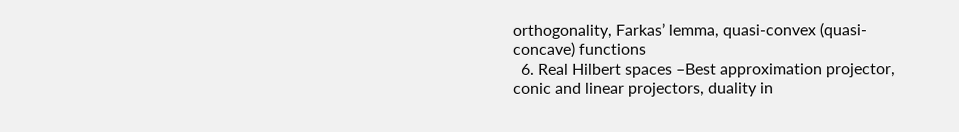orthogonality, Farkas’ lemma, quasi-convex (quasi-concave) functions
  6. Real Hilbert spaces –Best approximation projector, conic and linear projectors, duality in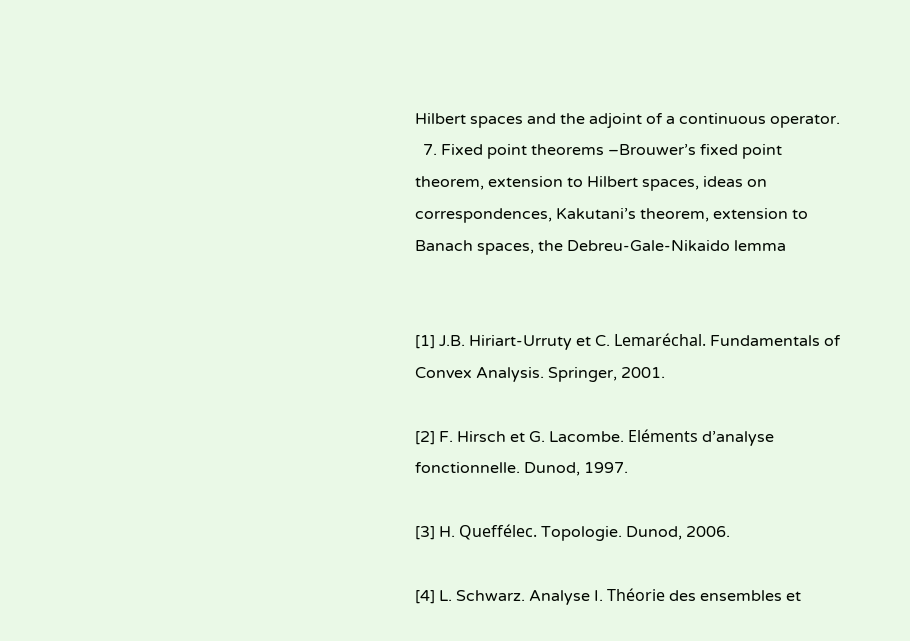Hilbert spaces and the adjoint of a continuous operator.
  7. Fixed point theorems –Brouwer’s fixed point theorem, extension to Hilbert spaces, ideas on correspondences, Kakutani’s theorem, extension to Banach spaces, the Debreu-Gale-Nikaido lemma


[1] J.B. Hiriart-Urruty et C. Lemaréchal. Fundamentals of Convex Analysis. Springer, 2001.

[2] F. Hirsch et G. Lacombe. Eléments d’analyse fonctionnelle. Dunod, 1997.

[3] H. Queffélec. Topologie. Dunod, 2006.

[4] L. Schwarz. Analyse I. Théorie des ensembles et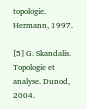topologie. Hermann, 1997.

[5] G. Skandalis. Topologie et analyse. Dunod, 2004.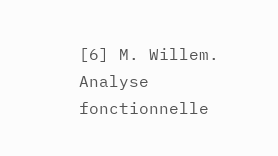[6] M. Willem. Analyse fonctionnelle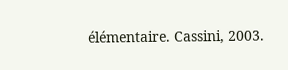élémentaire. Cassini, 2003.